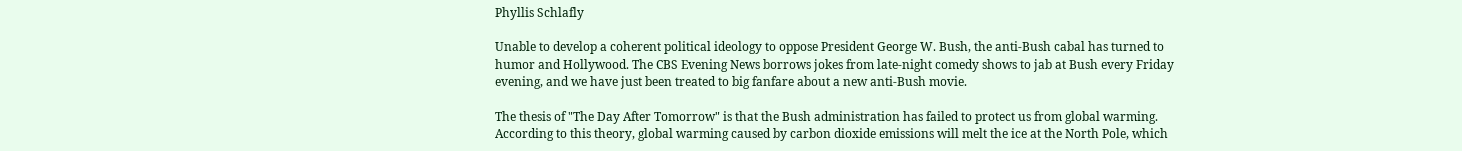Phyllis Schlafly

Unable to develop a coherent political ideology to oppose President George W. Bush, the anti-Bush cabal has turned to humor and Hollywood. The CBS Evening News borrows jokes from late-night comedy shows to jab at Bush every Friday evening, and we have just been treated to big fanfare about a new anti-Bush movie.

The thesis of "The Day After Tomorrow" is that the Bush administration has failed to protect us from global warming. According to this theory, global warming caused by carbon dioxide emissions will melt the ice at the North Pole, which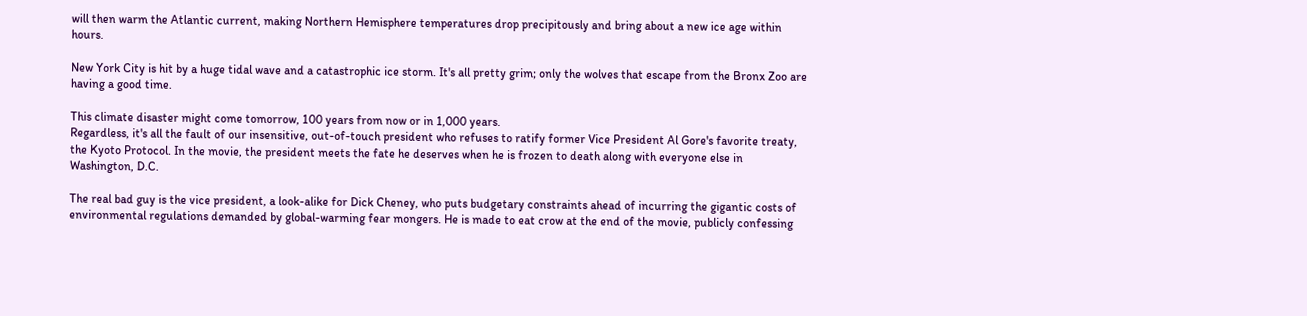will then warm the Atlantic current, making Northern Hemisphere temperatures drop precipitously and bring about a new ice age within hours.

New York City is hit by a huge tidal wave and a catastrophic ice storm. It's all pretty grim; only the wolves that escape from the Bronx Zoo are having a good time.

This climate disaster might come tomorrow, 100 years from now or in 1,000 years.
Regardless, it's all the fault of our insensitive, out-of-touch president who refuses to ratify former Vice President Al Gore's favorite treaty, the Kyoto Protocol. In the movie, the president meets the fate he deserves when he is frozen to death along with everyone else in Washington, D.C.

The real bad guy is the vice president, a look-alike for Dick Cheney, who puts budgetary constraints ahead of incurring the gigantic costs of environmental regulations demanded by global-warming fear mongers. He is made to eat crow at the end of the movie, publicly confessing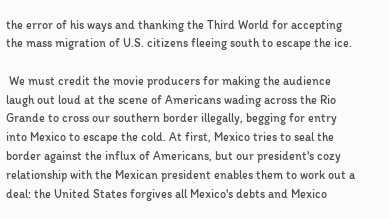the error of his ways and thanking the Third World for accepting the mass migration of U.S. citizens fleeing south to escape the ice.

 We must credit the movie producers for making the audience laugh out loud at the scene of Americans wading across the Rio Grande to cross our southern border illegally, begging for entry into Mexico to escape the cold. At first, Mexico tries to seal the border against the influx of Americans, but our president's cozy relationship with the Mexican president enables them to work out a deal: the United States forgives all Mexico's debts and Mexico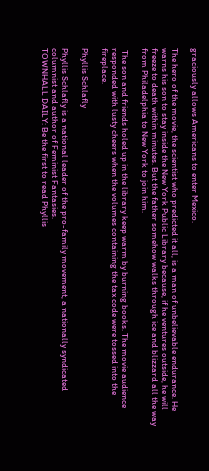graciously allows Americans to enter Mexico.

The hero of the movie, the scientist who predicted it all, is a man of unbelievable endurance. He warns his son to stay inside the New York Public Library because, if he ventures outside, he will freeze to death within minutes. But the father somehow walks through ice and blizzard all the way from Philadelphia to New York to join him.

 The son and friends holed up in the library keep warm by burning books. The movie audience responded with lusty cheers when the volumes containing the tax code were tossed into the fireplace.

Phyllis Schlafly

Phyllis Schlafly is a national leader of the pro-family movement, a nationally syndicated columnist and author of Feminist Fantasies.
TOWNHALL DAILY: Be the first to read Phyllis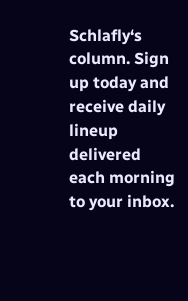Schlafly‘s column. Sign up today and receive daily lineup delivered each morning to your inbox.